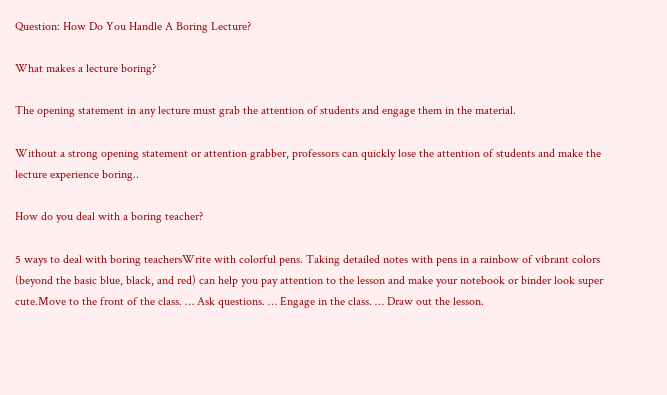Question: How Do You Handle A Boring Lecture?

What makes a lecture boring?

The opening statement in any lecture must grab the attention of students and engage them in the material.

Without a strong opening statement or attention grabber, professors can quickly lose the attention of students and make the lecture experience boring..

How do you deal with a boring teacher?

5 ways to deal with boring teachersWrite with colorful pens. Taking detailed notes with pens in a rainbow of vibrant colors (beyond the basic blue, black, and red) can help you pay attention to the lesson and make your notebook or binder look super cute.Move to the front of the class. … Ask questions. … Engage in the class. … Draw out the lesson.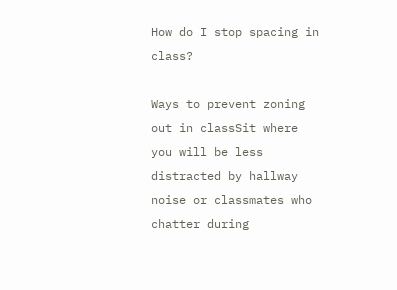How do I stop spacing in class?

Ways to prevent zoning out in classSit where you will be less distracted by hallway noise or classmates who chatter during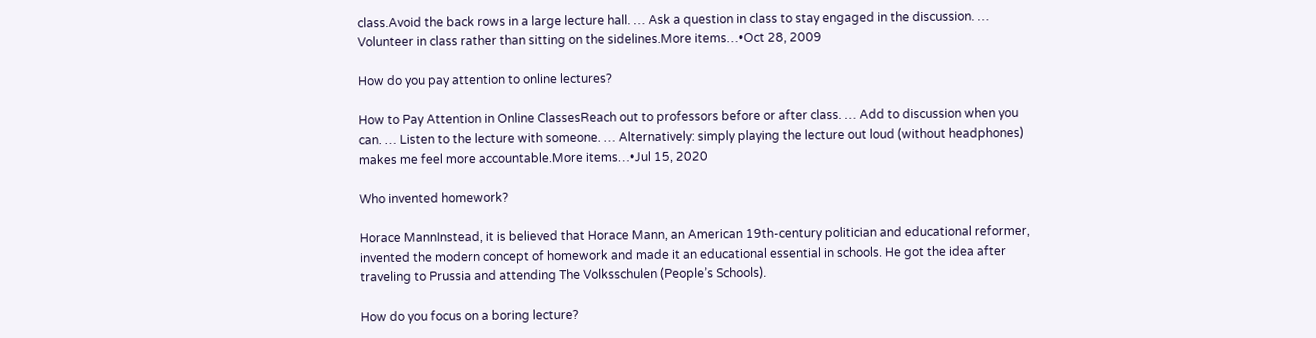class.Avoid the back rows in a large lecture hall. … Ask a question in class to stay engaged in the discussion. … Volunteer in class rather than sitting on the sidelines.More items…•Oct 28, 2009

How do you pay attention to online lectures?

How to Pay Attention in Online ClassesReach out to professors before or after class. … Add to discussion when you can. … Listen to the lecture with someone. … Alternatively: simply playing the lecture out loud (without headphones) makes me feel more accountable.More items…•Jul 15, 2020

Who invented homework?

Horace MannInstead, it is believed that Horace Mann, an American 19th-century politician and educational reformer, invented the modern concept of homework and made it an educational essential in schools. He got the idea after traveling to Prussia and attending The Volksschulen (People’s Schools).

How do you focus on a boring lecture?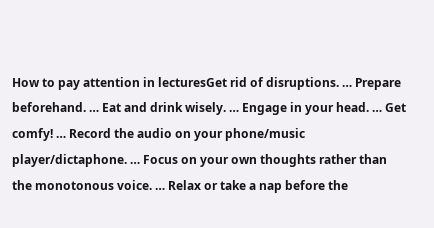How to pay attention in lecturesGet rid of disruptions. … Prepare beforehand. … Eat and drink wisely. … Engage in your head. … Get comfy! … Record the audio on your phone/music player/dictaphone. … Focus on your own thoughts rather than the monotonous voice. … Relax or take a nap before the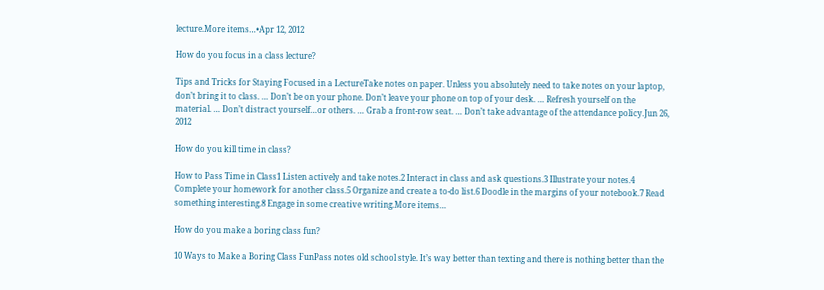lecture.More items…•Apr 12, 2012

How do you focus in a class lecture?

Tips and Tricks for Staying Focused in a LectureTake notes on paper. Unless you absolutely need to take notes on your laptop, don’t bring it to class. … Don’t be on your phone. Don’t leave your phone on top of your desk. … Refresh yourself on the material. … Don’t distract yourself…or others. … Grab a front-row seat. … Don’t take advantage of the attendance policy.Jun 26, 2012

How do you kill time in class?

How to Pass Time in Class1 Listen actively and take notes.2 Interact in class and ask questions.3 Illustrate your notes.4 Complete your homework for another class.5 Organize and create a to-do list.6 Doodle in the margins of your notebook.7 Read something interesting.8 Engage in some creative writing.More items…

How do you make a boring class fun?

10 Ways to Make a Boring Class FunPass notes old school style. It’s way better than texting and there is nothing better than the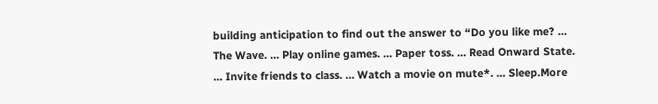building anticipation to find out the answer to “Do you like me? … The Wave. … Play online games. … Paper toss. … Read Onward State. … Invite friends to class. … Watch a movie on mute*. … Sleep.More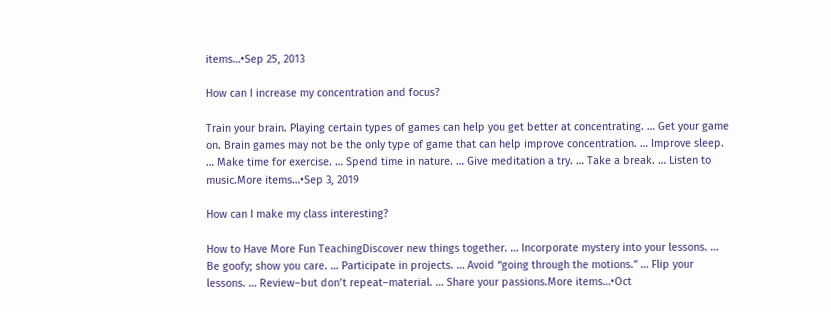items…•Sep 25, 2013

How can I increase my concentration and focus?

Train your brain. Playing certain types of games can help you get better at concentrating. … Get your game on. Brain games may not be the only type of game that can help improve concentration. … Improve sleep. … Make time for exercise. … Spend time in nature. … Give meditation a try. … Take a break. … Listen to music.More items…•Sep 3, 2019

How can I make my class interesting?

How to Have More Fun TeachingDiscover new things together. … Incorporate mystery into your lessons. … Be goofy; show you care. … Participate in projects. … Avoid “going through the motions.” … Flip your lessons. … Review–but don’t repeat–material. … Share your passions.More items…•Oct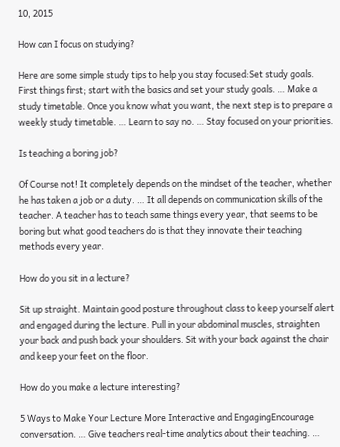10, 2015

How can I focus on studying?

Here are some simple study tips to help you stay focused:Set study goals. First things first; start with the basics and set your study goals. … Make a study timetable. Once you know what you want, the next step is to prepare a weekly study timetable. … Learn to say no. … Stay focused on your priorities.

Is teaching a boring job?

Of Course not! It completely depends on the mindset of the teacher, whether he has taken a job or a duty. … It all depends on communication skills of the teacher. A teacher has to teach same things every year, that seems to be boring but what good teachers do is that they innovate their teaching methods every year.

How do you sit in a lecture?

Sit up straight. Maintain good posture throughout class to keep yourself alert and engaged during the lecture. Pull in your abdominal muscles, straighten your back and push back your shoulders. Sit with your back against the chair and keep your feet on the floor.

How do you make a lecture interesting?

5 Ways to Make Your Lecture More Interactive and EngagingEncourage conversation. … Give teachers real-time analytics about their teaching. …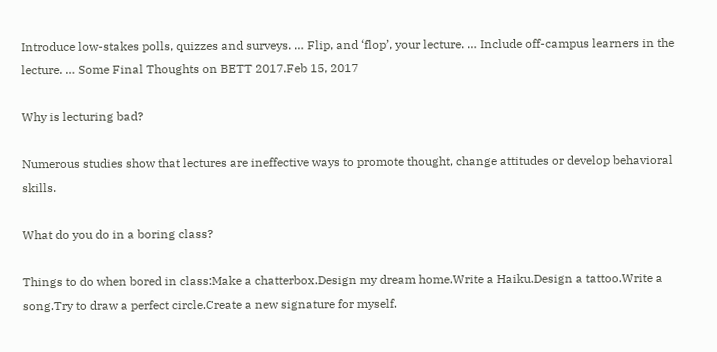Introduce low-stakes polls, quizzes and surveys. … Flip, and ‘flop’, your lecture. … Include off-campus learners in the lecture. … Some Final Thoughts on BETT 2017.Feb 15, 2017

Why is lecturing bad?

Numerous studies show that lectures are ineffective ways to promote thought, change attitudes or develop behavioral skills.

What do you do in a boring class?

Things to do when bored in class:Make a chatterbox.Design my dream home.Write a Haiku.Design a tattoo.Write a song.Try to draw a perfect circle.Create a new signature for myself.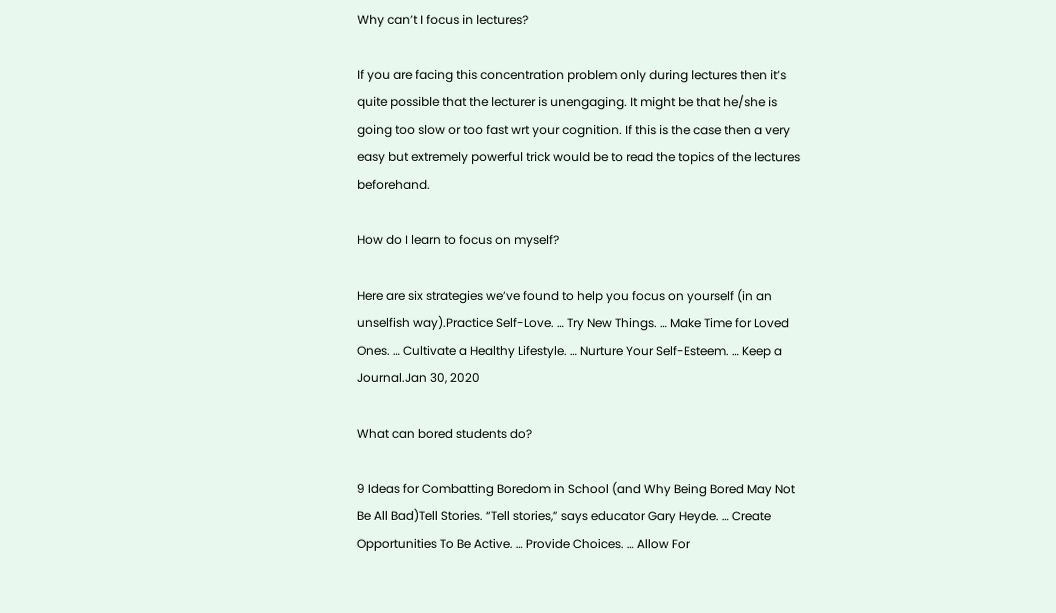Why can’t I focus in lectures?

If you are facing this concentration problem only during lectures then it’s quite possible that the lecturer is unengaging. It might be that he/she is going too slow or too fast wrt your cognition. If this is the case then a very easy but extremely powerful trick would be to read the topics of the lectures beforehand.

How do I learn to focus on myself?

Here are six strategies we’ve found to help you focus on yourself (in an unselfish way).Practice Self-Love. … Try New Things. … Make Time for Loved Ones. … Cultivate a Healthy Lifestyle. … Nurture Your Self-Esteem. … Keep a Journal.Jan 30, 2020

What can bored students do?

9 Ideas for Combatting Boredom in School (and Why Being Bored May Not Be All Bad)Tell Stories. “Tell stories,” says educator Gary Heyde. … Create Opportunities To Be Active. … Provide Choices. … Allow For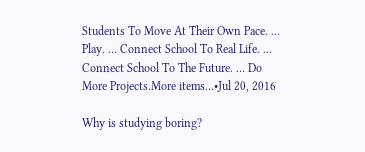Students To Move At Their Own Pace. … Play. … Connect School To Real Life. … Connect School To The Future. … Do More Projects.More items…•Jul 20, 2016

Why is studying boring?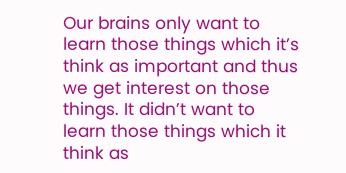Our brains only want to learn those things which it’s think as important and thus we get interest on those things. It didn’t want to learn those things which it think as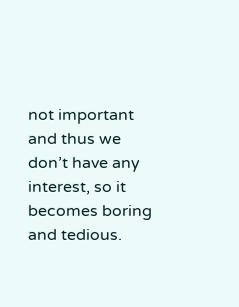not important and thus we don’t have any interest, so it becomes boring and tedious.